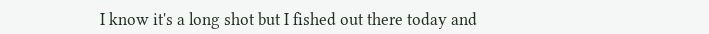I know it's a long shot but I fished out there today and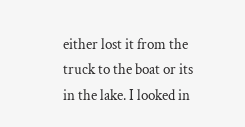either lost it from the truck to the boat or its in the lake. I looked in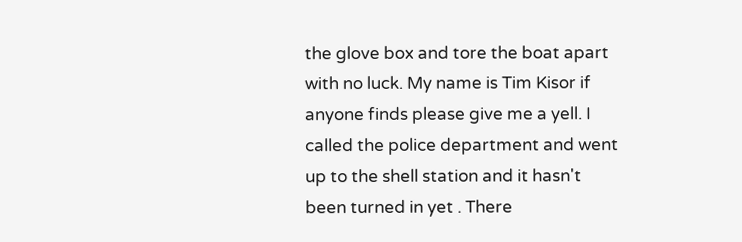the glove box and tore the boat apart with no luck. My name is Tim Kisor if anyone finds please give me a yell. I called the police department and went up to the shell station and it hasn't been turned in yet . There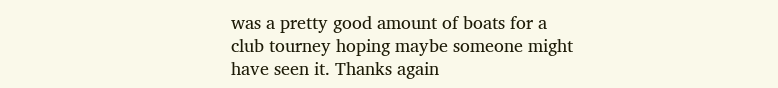was a pretty good amount of boats for a club tourney hoping maybe someone might have seen it. Thanks again